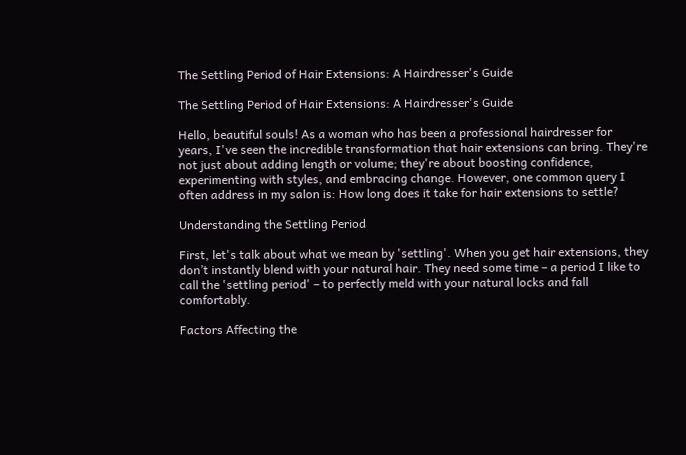The Settling Period of Hair Extensions: A Hairdresser's Guide

The Settling Period of Hair Extensions: A Hairdresser's Guide

Hello, beautiful souls! As a woman who has been a professional hairdresser for years, I've seen the incredible transformation that hair extensions can bring. They're not just about adding length or volume; they're about boosting confidence, experimenting with styles, and embracing change. However, one common query I often address in my salon is: How long does it take for hair extensions to settle?

Understanding the Settling Period

First, let's talk about what we mean by 'settling'. When you get hair extensions, they don’t instantly blend with your natural hair. They need some time – a period I like to call the 'settling period' – to perfectly meld with your natural locks and fall comfortably.

Factors Affecting the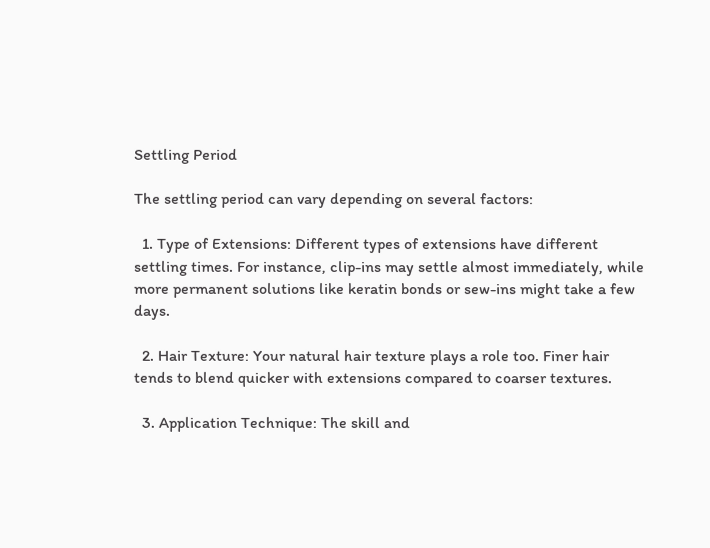Settling Period

The settling period can vary depending on several factors:

  1. Type of Extensions: Different types of extensions have different settling times. For instance, clip-ins may settle almost immediately, while more permanent solutions like keratin bonds or sew-ins might take a few days.

  2. Hair Texture: Your natural hair texture plays a role too. Finer hair tends to blend quicker with extensions compared to coarser textures.

  3. Application Technique: The skill and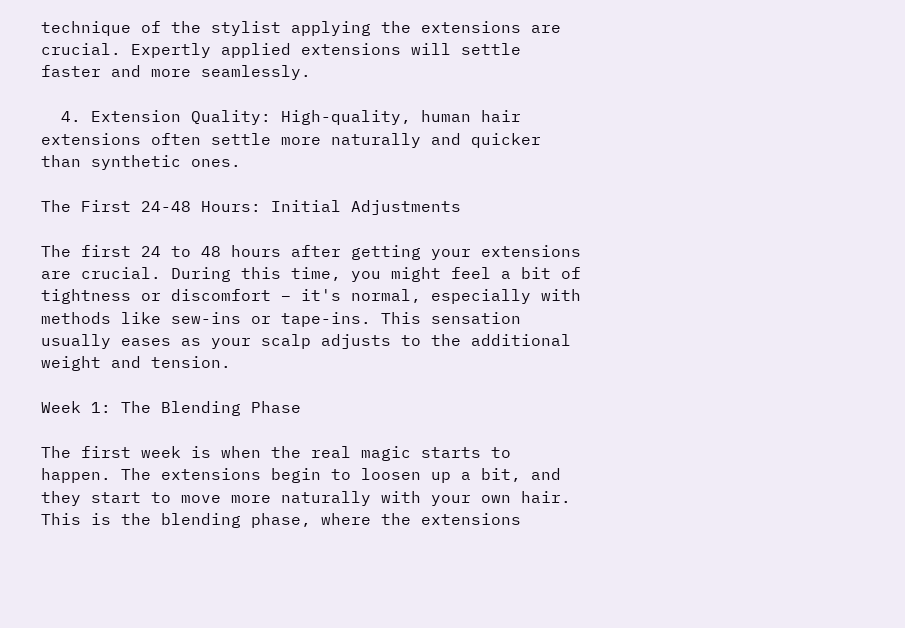technique of the stylist applying the extensions are crucial. Expertly applied extensions will settle faster and more seamlessly.

  4. Extension Quality: High-quality, human hair extensions often settle more naturally and quicker than synthetic ones.

The First 24-48 Hours: Initial Adjustments

The first 24 to 48 hours after getting your extensions are crucial. During this time, you might feel a bit of tightness or discomfort – it's normal, especially with methods like sew-ins or tape-ins. This sensation usually eases as your scalp adjusts to the additional weight and tension.

Week 1: The Blending Phase

The first week is when the real magic starts to happen. The extensions begin to loosen up a bit, and they start to move more naturally with your own hair. This is the blending phase, where the extensions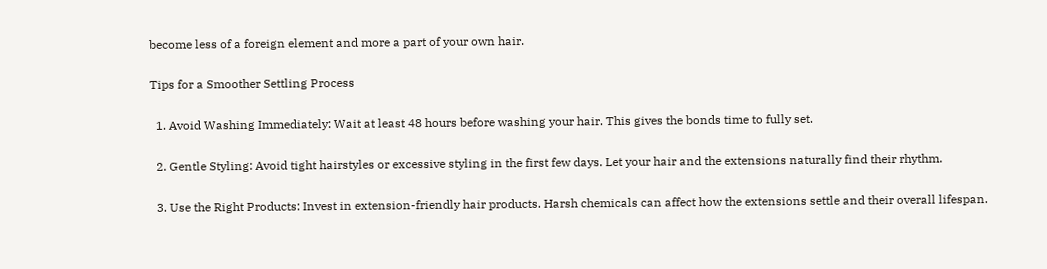become less of a foreign element and more a part of your own hair.

Tips for a Smoother Settling Process

  1. Avoid Washing Immediately: Wait at least 48 hours before washing your hair. This gives the bonds time to fully set.

  2. Gentle Styling: Avoid tight hairstyles or excessive styling in the first few days. Let your hair and the extensions naturally find their rhythm.

  3. Use the Right Products: Invest in extension-friendly hair products. Harsh chemicals can affect how the extensions settle and their overall lifespan.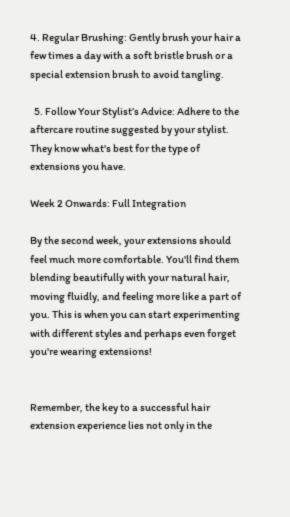4. Regular Brushing: Gently brush your hair a few times a day with a soft bristle brush or a special extension brush to avoid tangling.

  5. Follow Your Stylist’s Advice: Adhere to the aftercare routine suggested by your stylist. They know what's best for the type of extensions you have.

Week 2 Onwards: Full Integration

By the second week, your extensions should feel much more comfortable. You'll find them blending beautifully with your natural hair, moving fluidly, and feeling more like a part of you. This is when you can start experimenting with different styles and perhaps even forget you're wearing extensions!


Remember, the key to a successful hair extension experience lies not only in the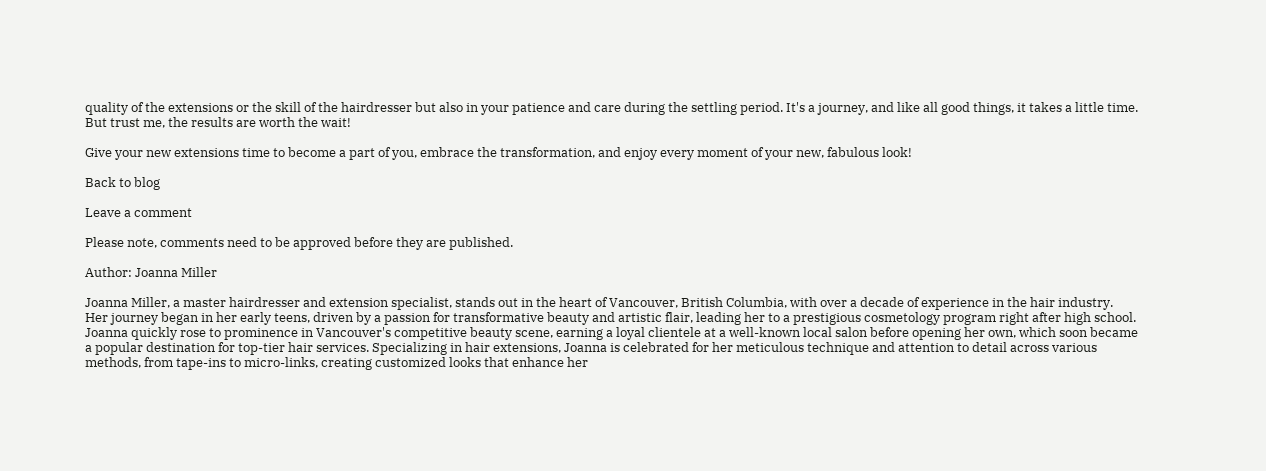quality of the extensions or the skill of the hairdresser but also in your patience and care during the settling period. It's a journey, and like all good things, it takes a little time. But trust me, the results are worth the wait!

Give your new extensions time to become a part of you, embrace the transformation, and enjoy every moment of your new, fabulous look!

Back to blog

Leave a comment

Please note, comments need to be approved before they are published.

Author: Joanna Miller

Joanna Miller, a master hairdresser and extension specialist, stands out in the heart of Vancouver, British Columbia, with over a decade of experience in the hair industry. Her journey began in her early teens, driven by a passion for transformative beauty and artistic flair, leading her to a prestigious cosmetology program right after high school. Joanna quickly rose to prominence in Vancouver's competitive beauty scene, earning a loyal clientele at a well-known local salon before opening her own, which soon became a popular destination for top-tier hair services. Specializing in hair extensions, Joanna is celebrated for her meticulous technique and attention to detail across various methods, from tape-ins to micro-links, creating customized looks that enhance her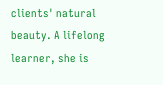clients' natural beauty. A lifelong learner, she is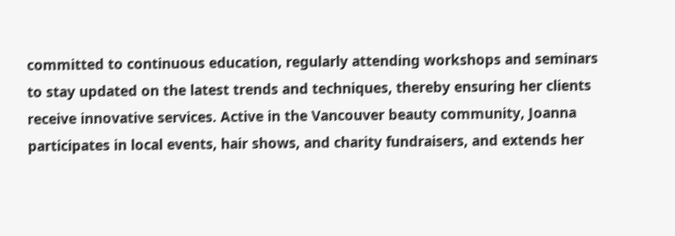committed to continuous education, regularly attending workshops and seminars to stay updated on the latest trends and techniques, thereby ensuring her clients receive innovative services. Active in the Vancouver beauty community, Joanna participates in local events, hair shows, and charity fundraisers, and extends her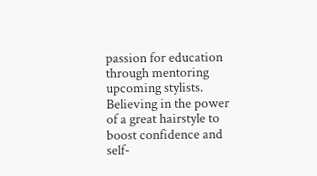passion for education through mentoring upcoming stylists. Believing in the power of a great hairstyle to boost confidence and self-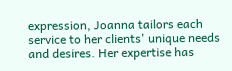expression, Joanna tailors each service to her clients' unique needs and desires. Her expertise has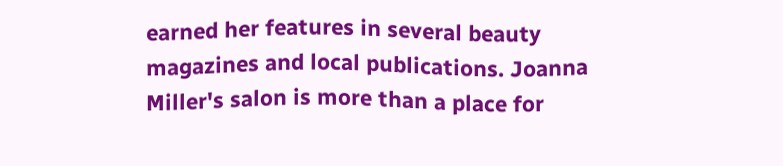earned her features in several beauty magazines and local publications. Joanna Miller's salon is more than a place for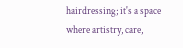hairdressing; it's a space where artistry, care,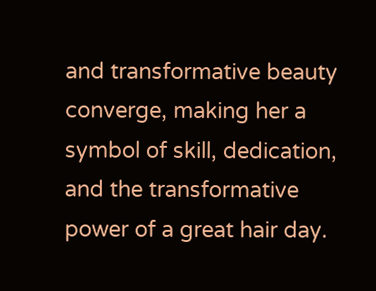and transformative beauty converge, making her a symbol of skill, dedication, and the transformative power of a great hair day.